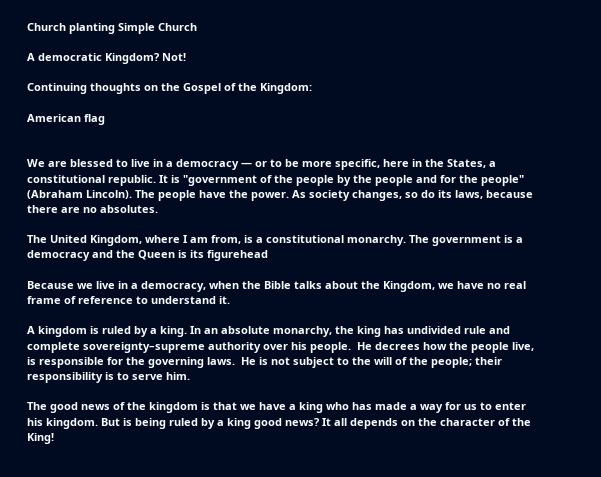Church planting Simple Church

A democratic Kingdom? Not!

Continuing thoughts on the Gospel of the Kingdom:

American flag


We are blessed to live in a democracy — or to be more specific, here in the States, a constitutional republic. It is "government of the people by the people and for the people" (Abraham Lincoln). The people have the power. As society changes, so do its laws, because there are no absolutes.

The United Kingdom, where I am from, is a constitutional monarchy. The government is a democracy and the Queen is its figurehead

Because we live in a democracy, when the Bible talks about the Kingdom, we have no real frame of reference to understand it.

A kingdom is ruled by a king. In an absolute monarchy, the king has undivided rule and complete sovereignty–supreme authority over his people.  He decrees how the people live, is responsible for the governing laws.  He is not subject to the will of the people; their responsibility is to serve him.

The good news of the kingdom is that we have a king who has made a way for us to enter his kingdom. But is being ruled by a king good news? It all depends on the character of the King!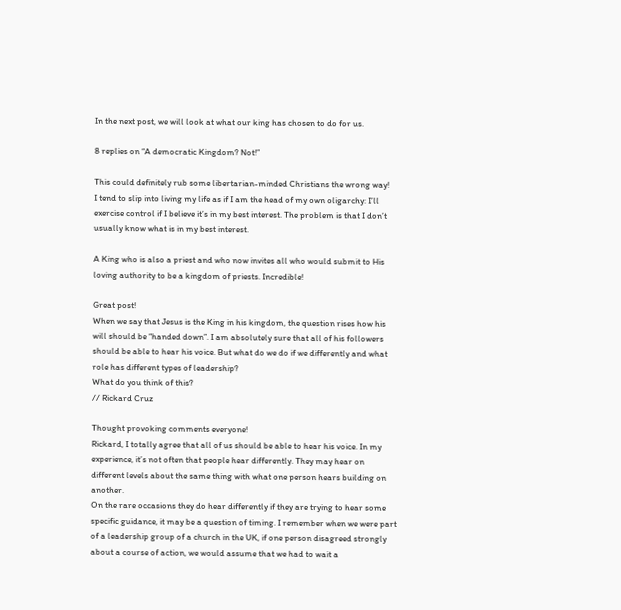In the next post, we will look at what our king has chosen to do for us.

8 replies on “A democratic Kingdom? Not!”

This could definitely rub some libertarian-minded Christians the wrong way!
I tend to slip into living my life as if I am the head of my own oligarchy: I’ll exercise control if I believe it’s in my best interest. The problem is that I don’t usually know what is in my best interest.

A King who is also a priest and who now invites all who would submit to His loving authority to be a kingdom of priests. Incredible!

Great post!
When we say that Jesus is the King in his kingdom, the question rises how his will should be “handed down”. I am absolutely sure that all of his followers should be able to hear his voice. But what do we do if we differently and what role has different types of leadership?
What do you think of this?
// Rickard Cruz

Thought provoking comments everyone!
Rickard, I totally agree that all of us should be able to hear his voice. In my experience, it’s not often that people hear differently. They may hear on different levels about the same thing with what one person hears building on another.
On the rare occasions they do hear differently if they are trying to hear some specific guidance, it may be a question of timing. I remember when we were part of a leadership group of a church in the UK, if one person disagreed strongly about a course of action, we would assume that we had to wait a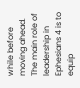while before moving ahead.
The main role of leadership in Ephesians 4 is to equip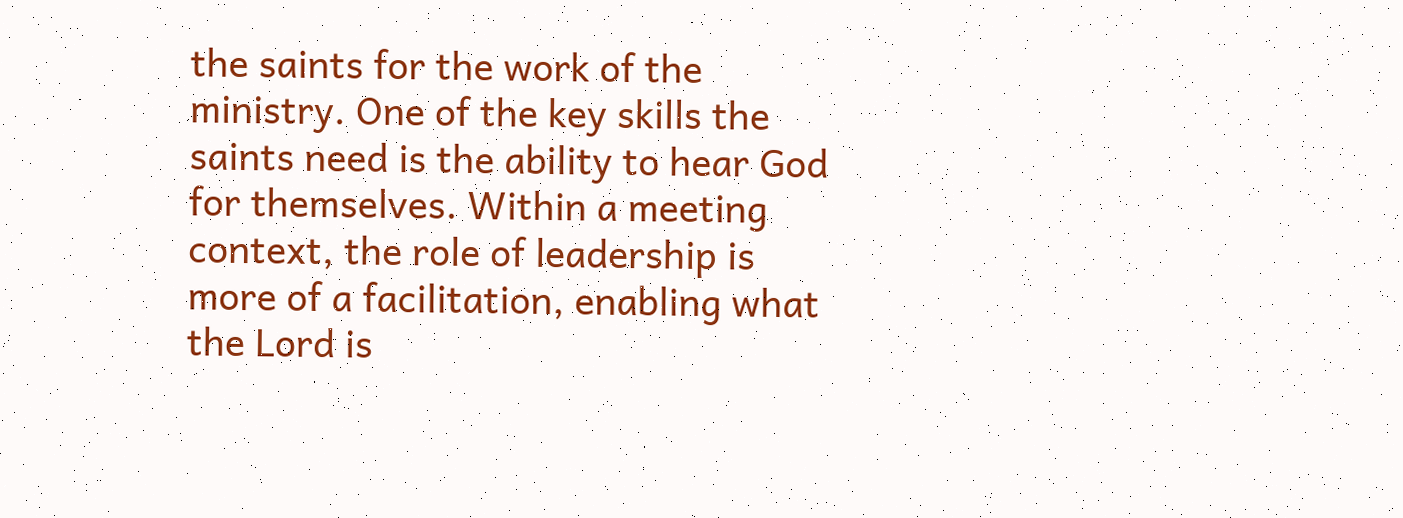the saints for the work of the ministry. One of the key skills the saints need is the ability to hear God for themselves. Within a meeting context, the role of leadership is more of a facilitation, enabling what the Lord is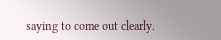saying to come out clearly.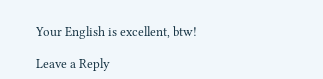Your English is excellent, btw!

Leave a Reply